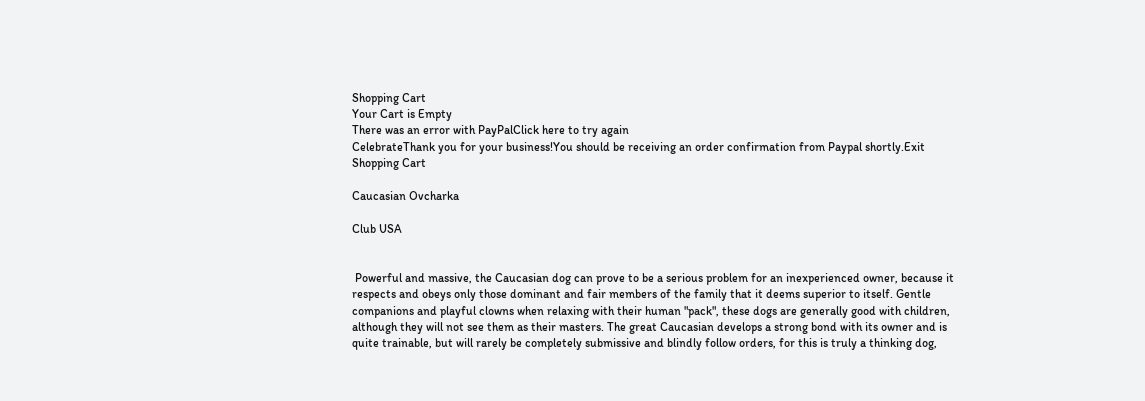Shopping Cart
Your Cart is Empty
There was an error with PayPalClick here to try again
CelebrateThank you for your business!You should be receiving an order confirmation from Paypal shortly.Exit Shopping Cart

Caucasian Ovcharka

Club USA


 Powerful and massive, the Caucasian dog can prove to be a serious problem for an inexperienced owner, because it respects and obeys only those dominant and fair members of the family that it deems superior to itself. Gentle companions and playful clowns when relaxing with their human "pack", these dogs are generally good with children, although they will not see them as their masters. The great Caucasian develops a strong bond with its owner and is quite trainable, but will rarely be completely submissive and blindly follow orders, for this is truly a thinking dog,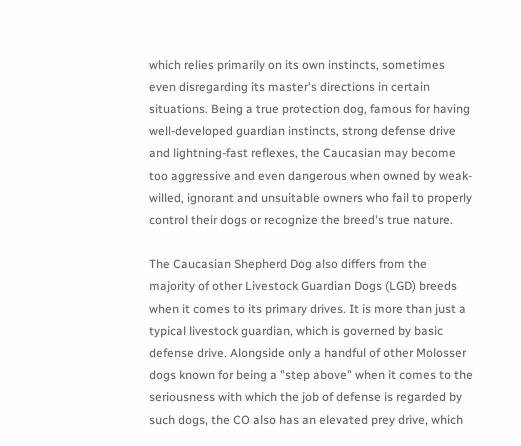which relies primarily on its own instincts, sometimes even disregarding its master's directions in certain situations. Being a true protection dog, famous for having well-developed guardian instincts, strong defense drive and lightning-fast reflexes, the Caucasian may become too aggressive and even dangerous when owned by weak-willed, ignorant and unsuitable owners who fail to properly control their dogs or recognize the breed's true nature.

The Caucasian Shepherd Dog also differs from the majority of other Livestock Guardian Dogs (LGD) breeds when it comes to its primary drives. It is more than just a typical livestock guardian, which is governed by basic defense drive. Alongside only a handful of other Molosser dogs known for being a "step above" when it comes to the seriousness with which the job of defense is regarded by such dogs, the CO also has an elevated prey drive, which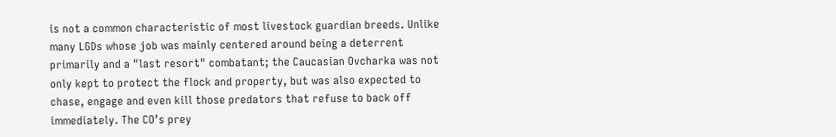is not a common characteristic of most livestock guardian breeds. Unlike many LGDs whose job was mainly centered around being a deterrent primarily and a "last resort" combatant; the Caucasian Ovcharka was not only kept to protect the flock and property, but was also expected to chase, engage and even kill those predators that refuse to back off immediately. The CO’s prey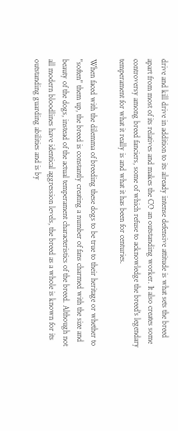drive and kill drive in addition to its already intense defensive attitude is what sets the breed apart from most of its relatives and makes the CO an outstanding worker. It also creates some controversy among breed fanciers, some of which refuse to acknowledge the breed's legendary temperament for what it really is and what it has been for centuries.

When faced with the dilemma of breeding these dogs to be true to their heritage or whether to "soften" them up, the breed is constantly creating a number of fans charmed with the size and beauty of the dogs, instead of the actual temperament characteristics of the breed. Although not all modern bloodlines have identical aggression levels, the breed as a whole is known for its outstanding guarding abilities and is by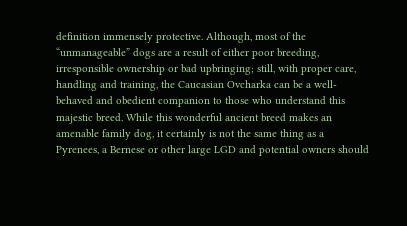definition immensely protective. Although, most of the “unmanageable” dogs are a result of either poor breeding, irresponsible ownership or bad upbringing; still, with proper care, handling and training, the Caucasian Ovcharka can be a well-behaved and obedient companion to those who understand this majestic breed. While this wonderful ancient breed makes an amenable family dog, it certainly is not the same thing as a Pyrenees, a Bernese or other large LGD and potential owners should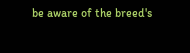be aware of the breed's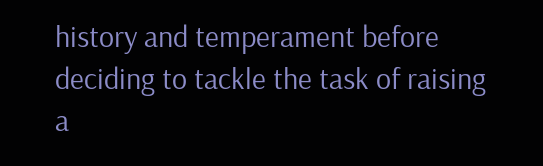history and temperament before deciding to tackle the task of raising a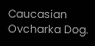Caucasian Ovcharka Dog.